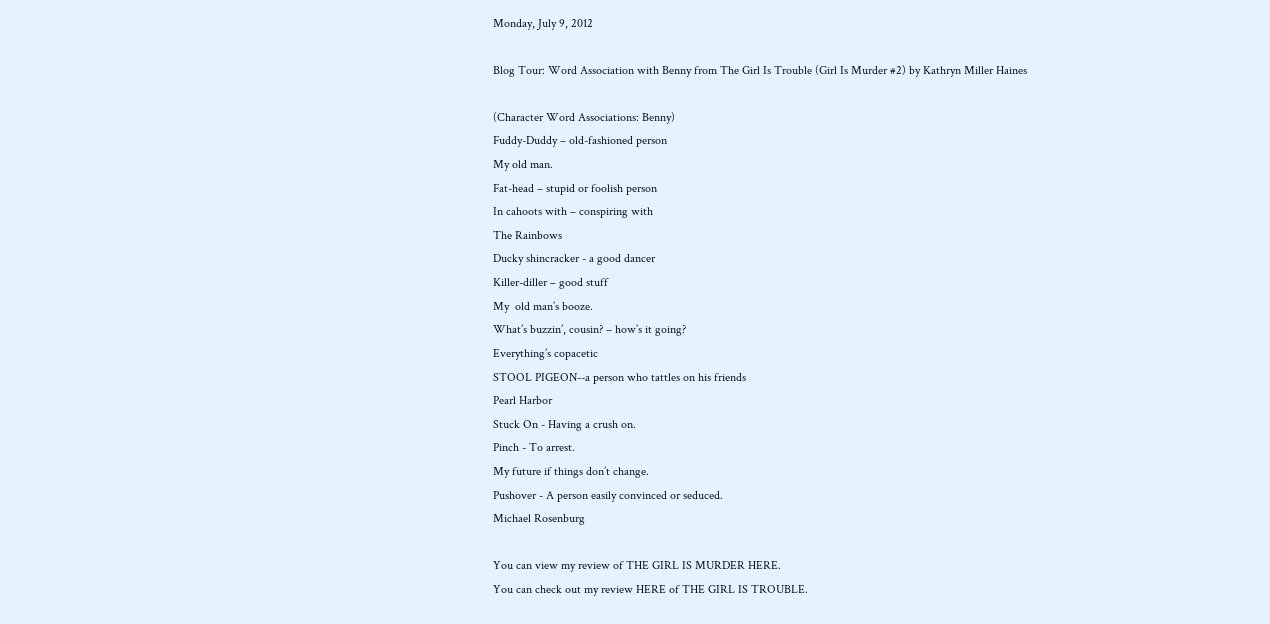Monday, July 9, 2012

Blog Tour: Word Association with Benny from The Girl Is Trouble (Girl Is Murder #2) by Kathryn Miller Haines

(Character Word Associations: Benny)
Fuddy-Duddy – old-fashioned person
My old man.
Fat-head – stupid or foolish person
In cahoots with – conspiring with
The Rainbows
Ducky shincracker - a good dancer
Killer-diller – good stuff
My  old man’s booze.
What’s buzzin’, cousin? – how’s it going?
Everything’s copacetic
STOOL PIGEON--a person who tattles on his friends
Pearl Harbor
Stuck On - Having a crush on.
Pinch - To arrest.
My future if things don’t change.
Pushover - A person easily convinced or seduced.
Michael Rosenburg

You can view my review of THE GIRL IS MURDER HERE.
You can check out my review HERE of THE GIRL IS TROUBLE.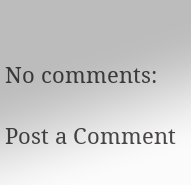No comments:

Post a Comment